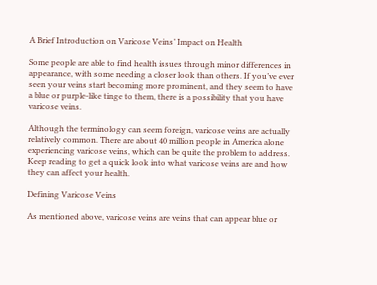A Brief Introduction on Varicose Veins’ Impact on Health

Some people are able to find health issues through minor differences in appearance, with some needing a closer look than others. If you’ve ever seen your veins start becoming more prominent, and they seem to have a blue or purple-like tinge to them, there is a possibility that you have varicose veins.

Although the terminology can seem foreign, varicose veins are actually relatively common. There are about 40 million people in America alone experiencing varicose veins, which can be quite the problem to address. Keep reading to get a quick look into what varicose veins are and how they can affect your health.

Defining Varicose Veins

As mentioned above, varicose veins are veins that can appear blue or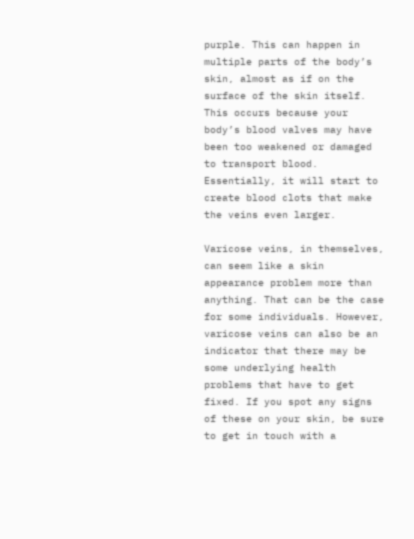purple. This can happen in multiple parts of the body’s skin, almost as if on the surface of the skin itself. This occurs because your body’s blood valves may have been too weakened or damaged to transport blood. Essentially, it will start to create blood clots that make the veins even larger.

Varicose veins, in themselves, can seem like a skin appearance problem more than anything. That can be the case for some individuals. However, varicose veins can also be an indicator that there may be some underlying health problems that have to get fixed. If you spot any signs of these on your skin, be sure to get in touch with a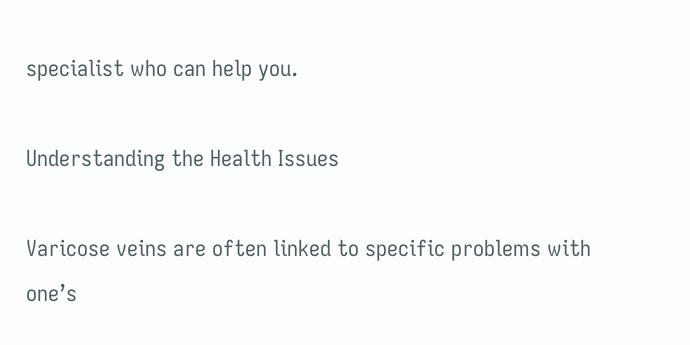specialist who can help you.

Understanding the Health Issues

Varicose veins are often linked to specific problems with one’s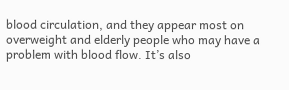blood circulation, and they appear most on overweight and elderly people who may have a problem with blood flow. It’s also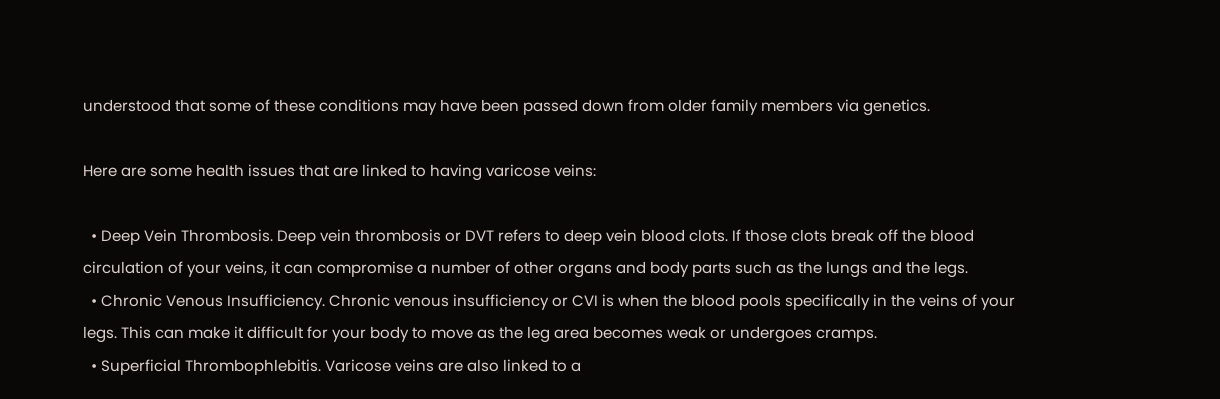understood that some of these conditions may have been passed down from older family members via genetics.

Here are some health issues that are linked to having varicose veins:

  • Deep Vein Thrombosis. Deep vein thrombosis or DVT refers to deep vein blood clots. If those clots break off the blood circulation of your veins, it can compromise a number of other organs and body parts such as the lungs and the legs.
  • Chronic Venous Insufficiency. Chronic venous insufficiency or CVI is when the blood pools specifically in the veins of your legs. This can make it difficult for your body to move as the leg area becomes weak or undergoes cramps.
  • Superficial Thrombophlebitis. Varicose veins are also linked to a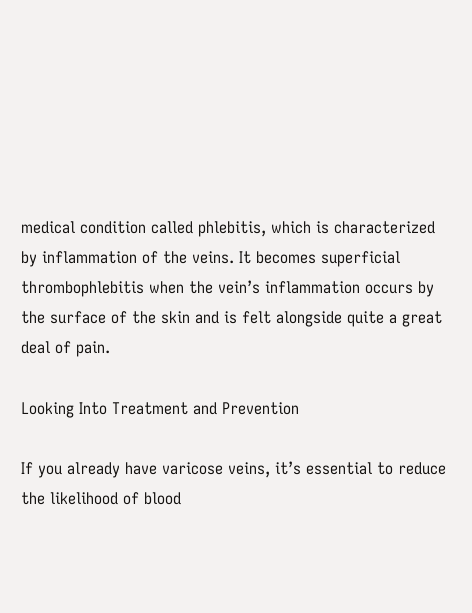medical condition called phlebitis, which is characterized by inflammation of the veins. It becomes superficial thrombophlebitis when the vein’s inflammation occurs by the surface of the skin and is felt alongside quite a great deal of pain.

Looking Into Treatment and Prevention

If you already have varicose veins, it’s essential to reduce the likelihood of blood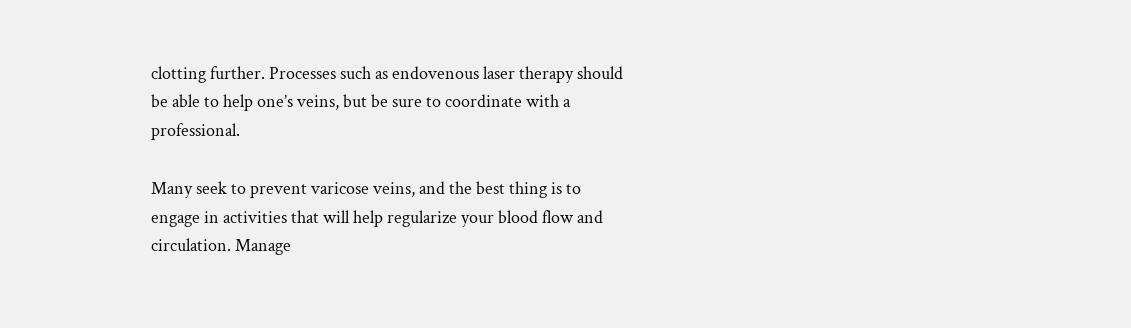clotting further. Processes such as endovenous laser therapy should be able to help one’s veins, but be sure to coordinate with a professional.

Many seek to prevent varicose veins, and the best thing is to engage in activities that will help regularize your blood flow and circulation. Manage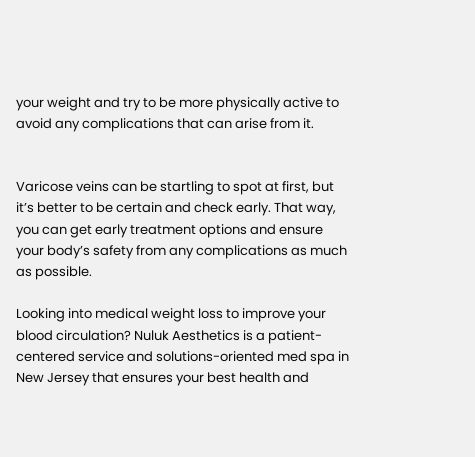your weight and try to be more physically active to avoid any complications that can arise from it.


Varicose veins can be startling to spot at first, but it’s better to be certain and check early. That way, you can get early treatment options and ensure your body’s safety from any complications as much as possible.

Looking into medical weight loss to improve your blood circulation? Nuluk Aesthetics is a patient-centered service and solutions-oriented med spa in New Jersey that ensures your best health and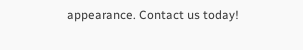appearance. Contact us today!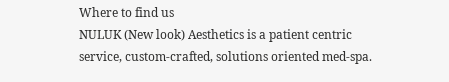Where to find us
NULUK (New look) Aesthetics is a patient centric service, custom-crafted, solutions oriented med-spa.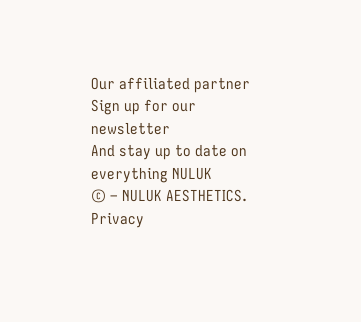Our affiliated partner
Sign up for our newsletter
And stay up to date on everything NULUK
© – NULUK AESTHETICS. Privacy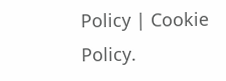Policy | Cookie Policy.